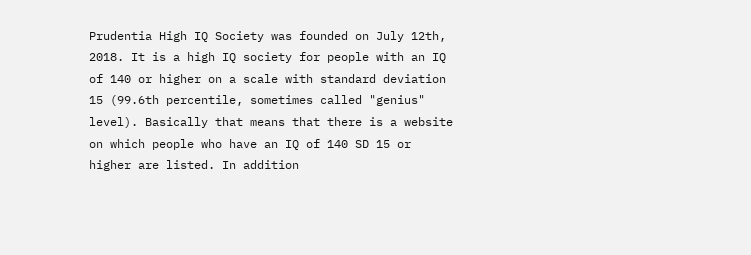Prudentia High IQ Society was founded on July 12th, 2018. It is a high IQ society for people with an IQ of 140 or higher on a scale with standard deviation 15 (99.6th percentile, sometimes called "genius" level). Basically that means that there is a website on which people who have an IQ of 140 SD 15 or higher are listed. In addition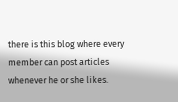there is this blog where every member can post articles whenever he or she likes.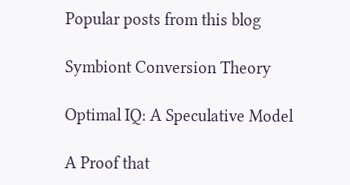Popular posts from this blog

Symbiont Conversion Theory

Optimal IQ: A Speculative Model

A Proof that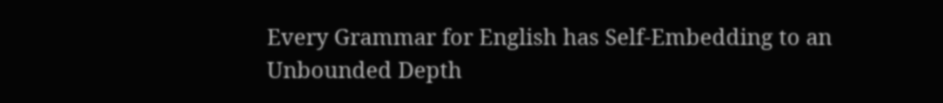Every Grammar for English has Self-Embedding to an Unbounded Depth